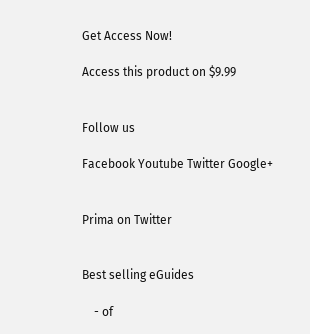Get Access Now!

Access this product on $9.99


Follow us

Facebook Youtube Twitter Google+


Prima on Twitter


Best selling eGuides

    - of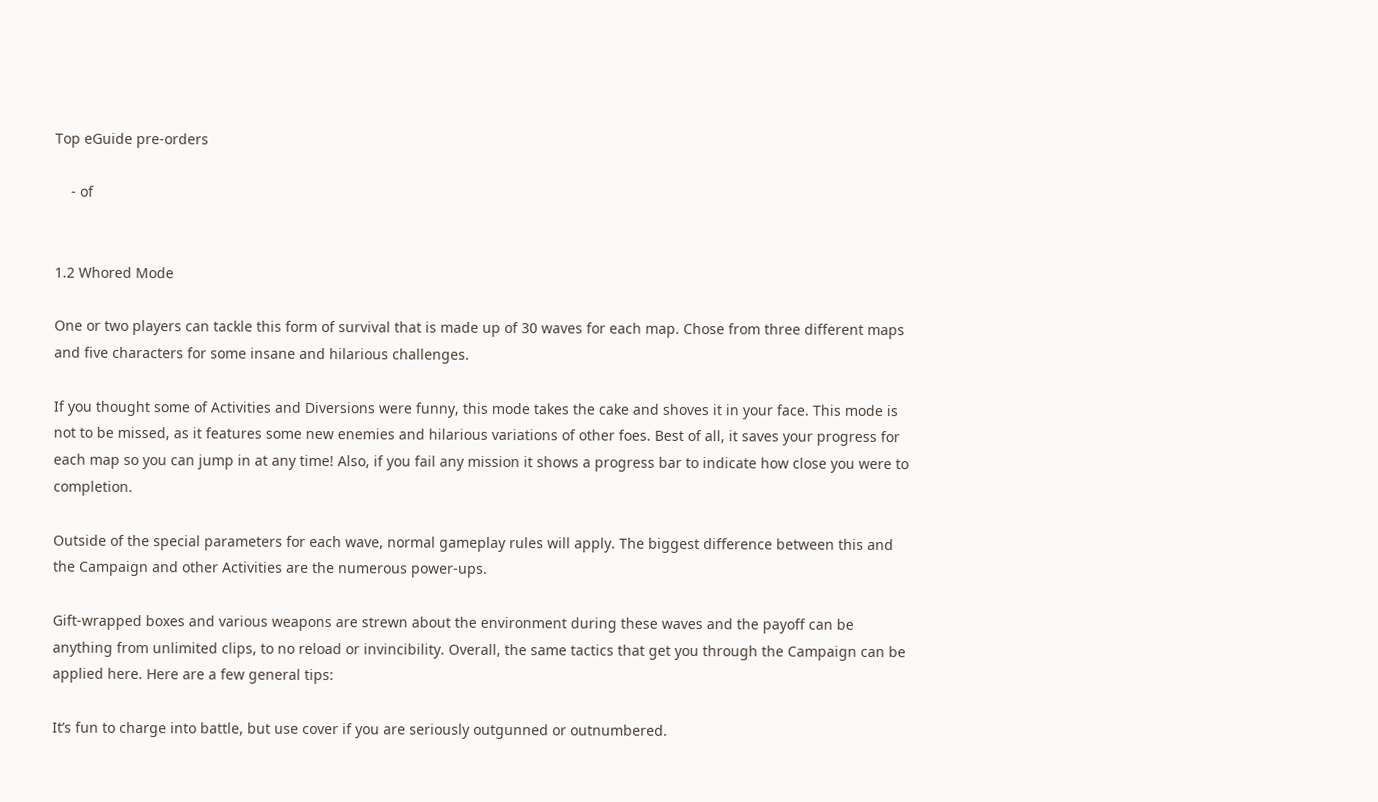Top eGuide pre-orders

    - of


1.2 Whored Mode

One or two players can tackle this form of survival that is made up of 30 waves for each map. Chose from three different maps and five characters for some insane and hilarious challenges.

If you thought some of Activities and Diversions were funny, this mode takes the cake and shoves it in your face. This mode is not to be missed, as it features some new enemies and hilarious variations of other foes. Best of all, it saves your progress for each map so you can jump in at any time! Also, if you fail any mission it shows a progress bar to indicate how close you were to completion.

Outside of the special parameters for each wave, normal gameplay rules will apply. The biggest difference between this and the Campaign and other Activities are the numerous power-ups.

Gift-wrapped boxes and various weapons are strewn about the environment during these waves and the payoff can be anything from unlimited clips, to no reload or invincibility. Overall, the same tactics that get you through the Campaign can be applied here. Here are a few general tips:

It’s fun to charge into battle, but use cover if you are seriously outgunned or outnumbered.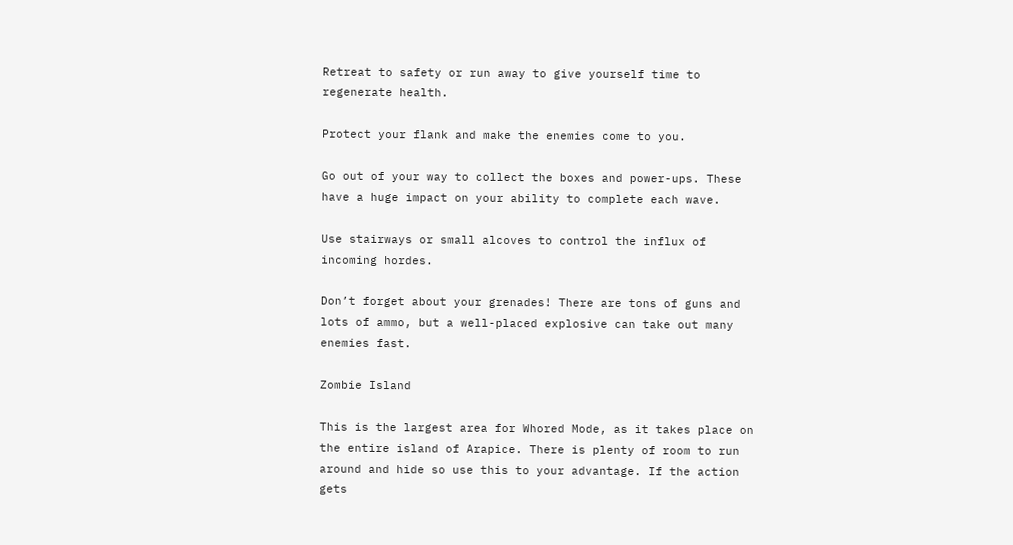Retreat to safety or run away to give yourself time to regenerate health.

Protect your flank and make the enemies come to you.

Go out of your way to collect the boxes and power-ups. These have a huge impact on your ability to complete each wave.

Use stairways or small alcoves to control the influx of incoming hordes.

Don’t forget about your grenades! There are tons of guns and lots of ammo, but a well-placed explosive can take out many enemies fast.

Zombie Island

This is the largest area for Whored Mode, as it takes place on the entire island of Arapice. There is plenty of room to run around and hide so use this to your advantage. If the action gets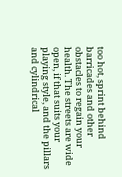too hot, sprint behind barricades and other obstacles to regain your health. The streets are wide open, if that suits your playing style, and the pillars and cylindrical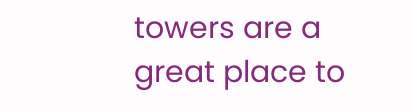towers are a great place to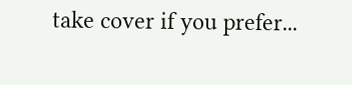take cover if you prefer...